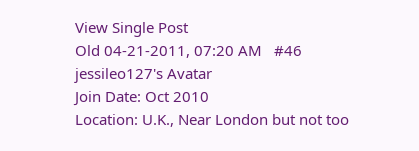View Single Post
Old 04-21-2011, 07:20 AM   #46
jessileo127's Avatar
Join Date: Oct 2010
Location: U.K., Near London but not too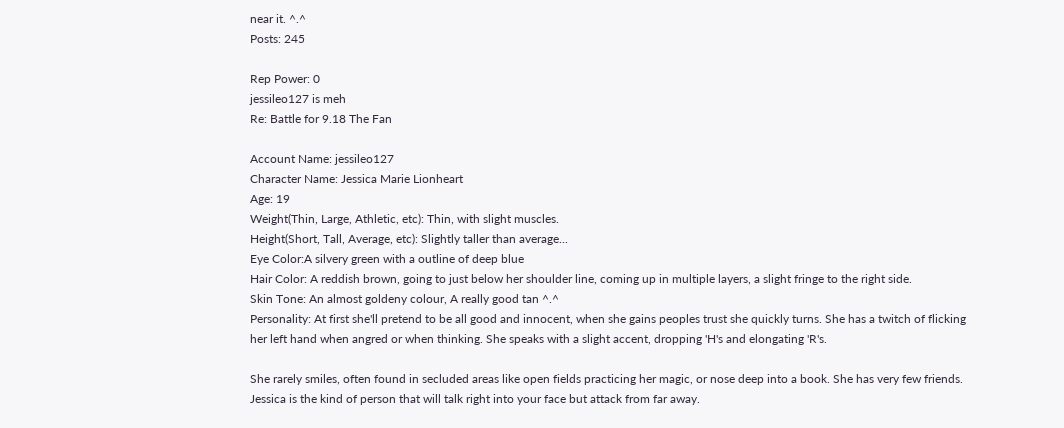near it. ^.^
Posts: 245

Rep Power: 0
jessileo127 is meh
Re: Battle for 9.18 The Fan

Account Name: jessileo127
Character Name: Jessica Marie Lionheart
Age: 19
Weight(Thin, Large, Athletic, etc): Thin, with slight muscles.
Height(Short, Tall, Average, etc): Slightly taller than average...
Eye Color:A silvery green with a outline of deep blue
Hair Color: A reddish brown, going to just below her shoulder line, coming up in multiple layers, a slight fringe to the right side.
Skin Tone: An almost goldeny colour, A really good tan ^.^
Personality: At first she'll pretend to be all good and innocent, when she gains peoples trust she quickly turns. She has a twitch of flicking her left hand when angred or when thinking. She speaks with a slight accent, dropping 'H's and elongating 'R's.

She rarely smiles, often found in secluded areas like open fields practicing her magic, or nose deep into a book. She has very few friends. Jessica is the kind of person that will talk right into your face but attack from far away.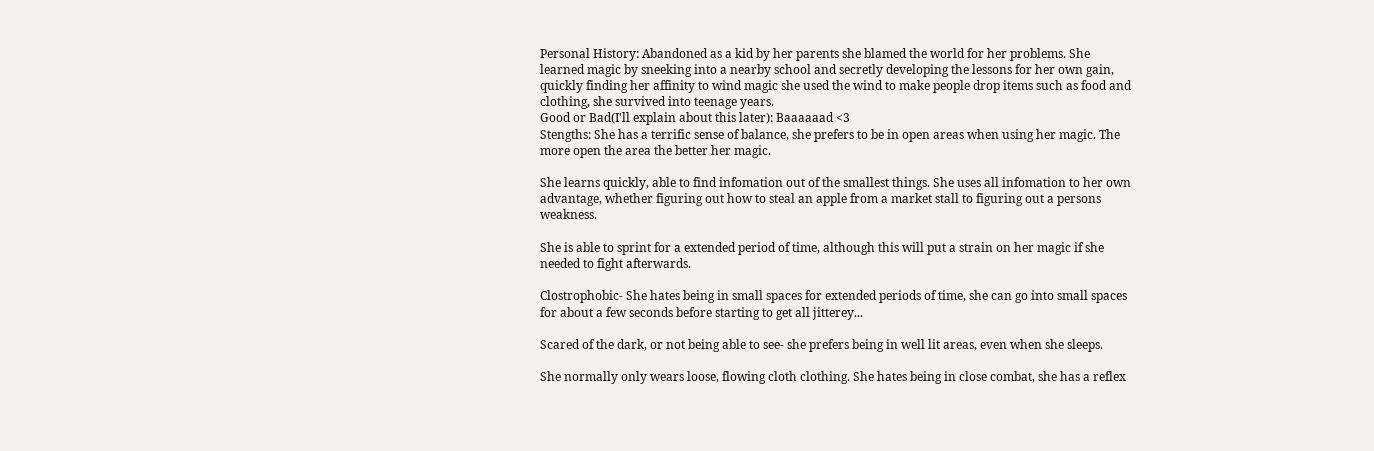Personal History: Abandoned as a kid by her parents she blamed the world for her problems. She learned magic by sneeking into a nearby school and secretly developing the lessons for her own gain, quickly finding her affinity to wind magic she used the wind to make people drop items such as food and clothing, she survived into teenage years.
Good or Bad(I'll explain about this later): Baaaaaad <3
Stengths: She has a terrific sense of balance, she prefers to be in open areas when using her magic. The more open the area the better her magic.

She learns quickly, able to find infomation out of the smallest things. She uses all infomation to her own advantage, whether figuring out how to steal an apple from a market stall to figuring out a persons weakness.

She is able to sprint for a extended period of time, although this will put a strain on her magic if she needed to fight afterwards.

Clostrophobic- She hates being in small spaces for extended periods of time, she can go into small spaces for about a few seconds before starting to get all jitterey...

Scared of the dark, or not being able to see- she prefers being in well lit areas, even when she sleeps.

She normally only wears loose, flowing cloth clothing. She hates being in close combat, she has a reflex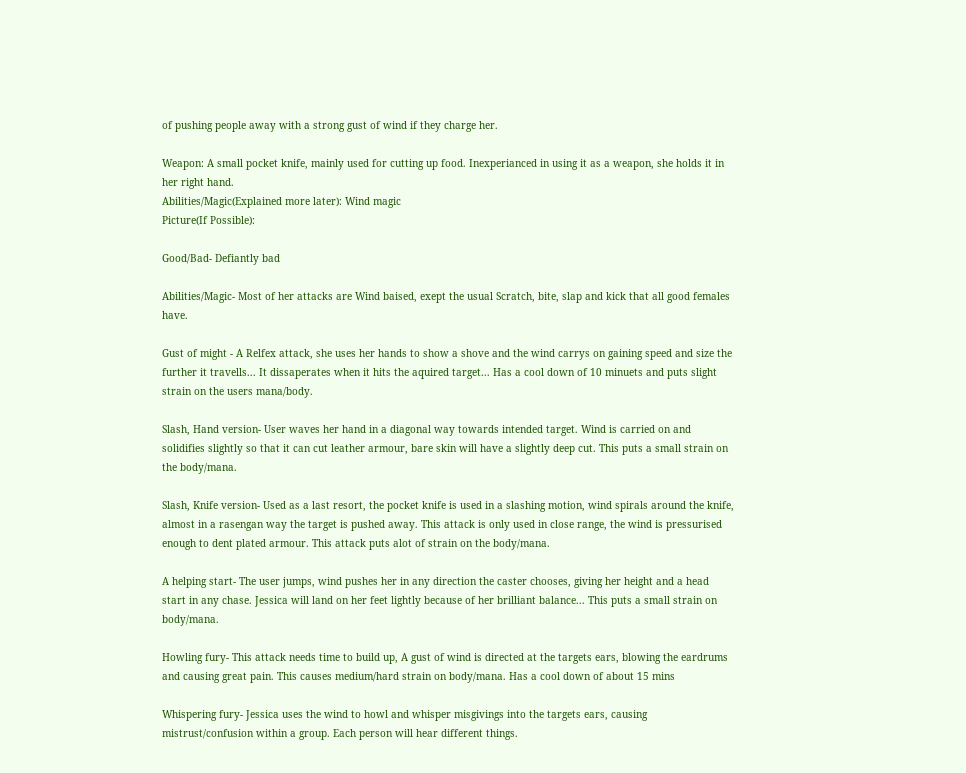of pushing people away with a strong gust of wind if they charge her.

Weapon: A small pocket knife, mainly used for cutting up food. Inexperianced in using it as a weapon, she holds it in her right hand.
Abilities/Magic(Explained more later): Wind magic
Picture(If Possible):

Good/Bad- Defiantly bad

Abilities/Magic- Most of her attacks are Wind baised, exept the usual Scratch, bite, slap and kick that all good females have.

Gust of might - A Relfex attack, she uses her hands to show a shove and the wind carrys on gaining speed and size the further it travells... It dissaperates when it hits the aquired target... Has a cool down of 10 minuets and puts slight strain on the users mana/body.

Slash, Hand version- User waves her hand in a diagonal way towards intended target. Wind is carried on and solidifies slightly so that it can cut leather armour, bare skin will have a slightly deep cut. This puts a small strain on the body/mana.

Slash, Knife version- Used as a last resort, the pocket knife is used in a slashing motion, wind spirals around the knife, almost in a rasengan way the target is pushed away. This attack is only used in close range, the wind is pressurised enough to dent plated armour. This attack puts alot of strain on the body/mana.

A helping start- The user jumps, wind pushes her in any direction the caster chooses, giving her height and a head start in any chase. Jessica will land on her feet lightly because of her brilliant balance... This puts a small strain on body/mana.

Howling fury- This attack needs time to build up, A gust of wind is directed at the targets ears, blowing the eardrums and causing great pain. This causes medium/hard strain on body/mana. Has a cool down of about 15 mins

Whispering fury- Jessica uses the wind to howl and whisper misgivings into the targets ears, causing mistrust/confusion within a group. Each person will hear different things.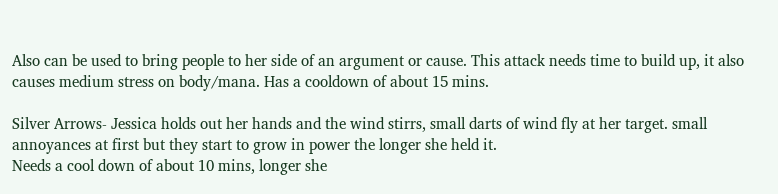Also can be used to bring people to her side of an argument or cause. This attack needs time to build up, it also causes medium stress on body/mana. Has a cooldown of about 15 mins.

Silver Arrows- Jessica holds out her hands and the wind stirrs, small darts of wind fly at her target. small annoyances at first but they start to grow in power the longer she held it.
Needs a cool down of about 10 mins, longer she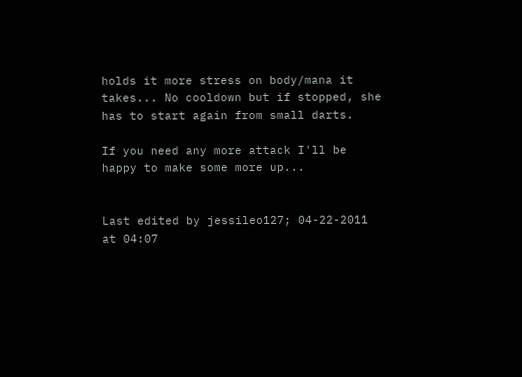holds it more stress on body/mana it takes... No cooldown but if stopped, she has to start again from small darts.

If you need any more attack I'll be happy to make some more up...


Last edited by jessileo127; 04-22-2011 at 04:07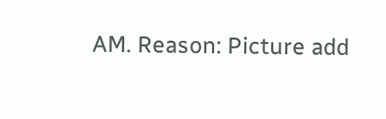AM. Reason: Picture add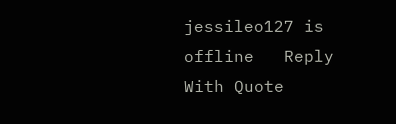jessileo127 is offline   Reply With Quote